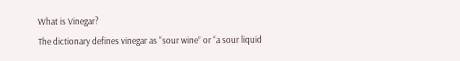What is Vinegar?
The dictionary defines vinegar as “sour wine” or “a sour liquid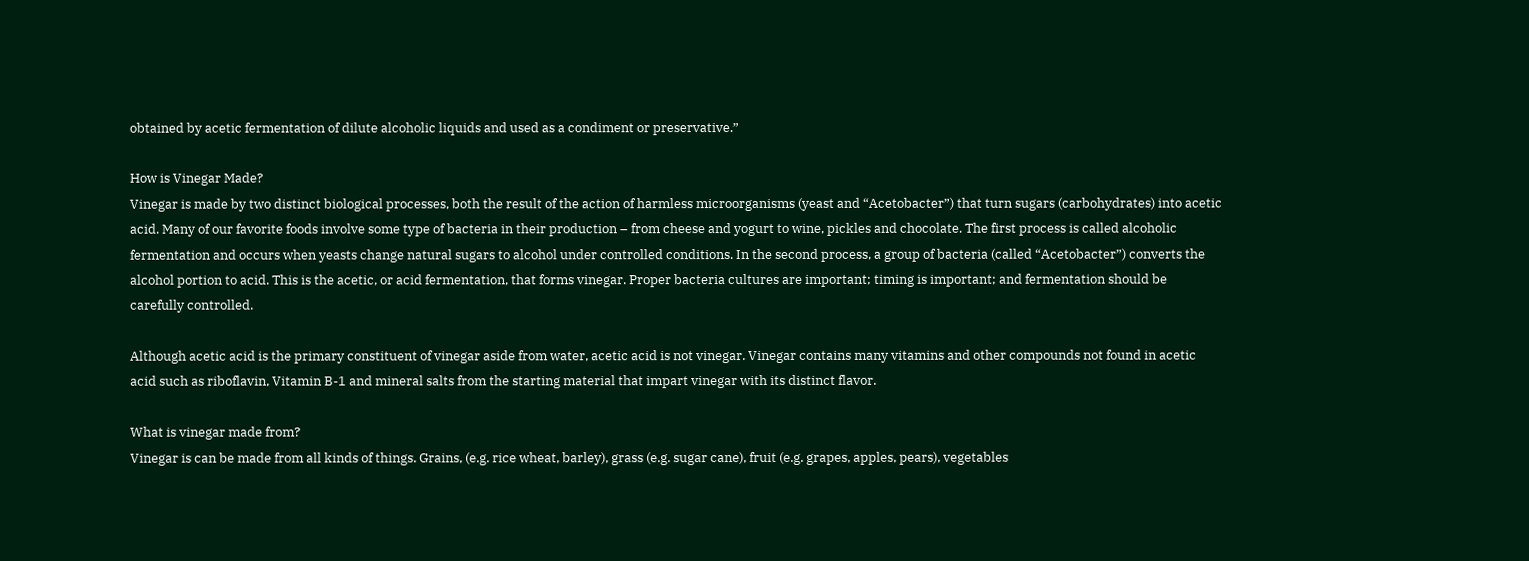obtained by acetic fermentation of dilute alcoholic liquids and used as a condiment or preservative.”

How is Vinegar Made?
Vinegar is made by two distinct biological processes, both the result of the action of harmless microorganisms (yeast and “Acetobacter”) that turn sugars (carbohydrates) into acetic acid. Many of our favorite foods involve some type of bacteria in their production – from cheese and yogurt to wine, pickles and chocolate. The first process is called alcoholic fermentation and occurs when yeasts change natural sugars to alcohol under controlled conditions. In the second process, a group of bacteria (called “Acetobacter”) converts the alcohol portion to acid. This is the acetic, or acid fermentation, that forms vinegar. Proper bacteria cultures are important; timing is important; and fermentation should be carefully controlled.

Although acetic acid is the primary constituent of vinegar aside from water, acetic acid is not vinegar. Vinegar contains many vitamins and other compounds not found in acetic acid such as riboflavin, Vitamin B-1 and mineral salts from the starting material that impart vinegar with its distinct flavor.

What is vinegar made from?
Vinegar is can be made from all kinds of things. Grains, (e.g. rice wheat, barley), grass (e.g. sugar cane), fruit (e.g. grapes, apples, pears), vegetables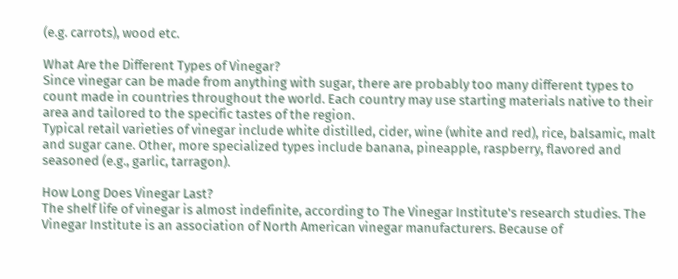(e.g. carrots), wood etc.

What Are the Different Types of Vinegar?
Since vinegar can be made from anything with sugar, there are probably too many different types to count made in countries throughout the world. Each country may use starting materials native to their area and tailored to the specific tastes of the region.
Typical retail varieties of vinegar include white distilled, cider, wine (white and red), rice, balsamic, malt and sugar cane. Other, more specialized types include banana, pineapple, raspberry, flavored and seasoned (e.g., garlic, tarragon).

How Long Does Vinegar Last?
The shelf life of vinegar is almost indefinite, according to The Vinegar Institute's research studies. The Vinegar Institute is an association of North American vinegar manufacturers. Because of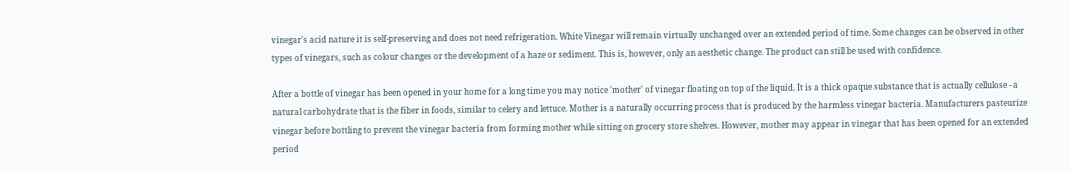vinegar's acid nature it is self-preserving and does not need refrigeration. White Vinegar will remain virtually unchanged over an extended period of time. Some changes can be observed in other types of vinegars, such as colour changes or the development of a haze or sediment. This is, however, only an aesthetic change. The product can still be used with confidence.

After a bottle of vinegar has been opened in your home for a long time you may notice 'mother' of vinegar floating on top of the liquid. It is a thick opaque substance that is actually cellulose - a natural carbohydrate that is the fiber in foods, similar to celery and lettuce. Mother is a naturally occurring process that is produced by the harmless vinegar bacteria. Manufacturers pasteurize vinegar before bottling to prevent the vinegar bacteria from forming mother while sitting on grocery store shelves. However, mother may appear in vinegar that has been opened for an extended period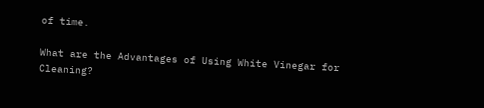of time.

What are the Advantages of Using White Vinegar for Cleaning?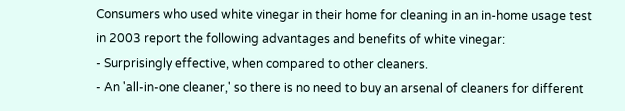Consumers who used white vinegar in their home for cleaning in an in-home usage test in 2003 report the following advantages and benefits of white vinegar:
- Surprisingly effective, when compared to other cleaners.
- An 'all-in-one cleaner,' so there is no need to buy an arsenal of cleaners for different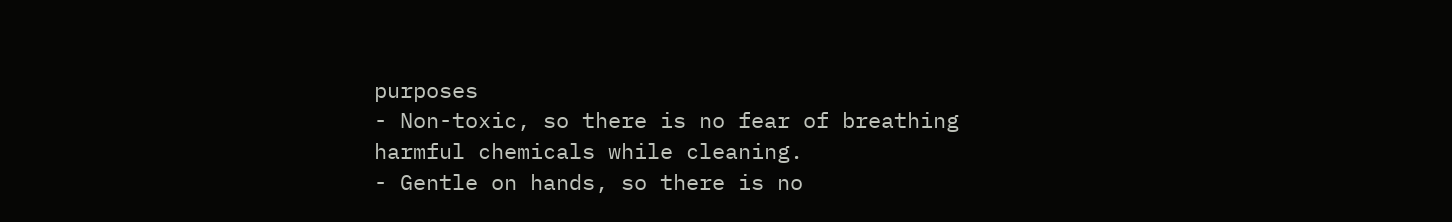purposes
- Non-toxic, so there is no fear of breathing harmful chemicals while cleaning.
- Gentle on hands, so there is no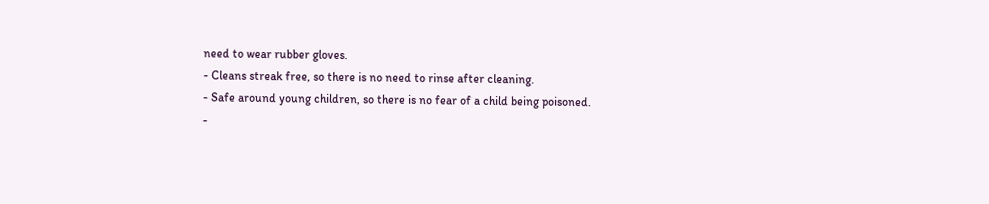need to wear rubber gloves.
- Cleans streak free, so there is no need to rinse after cleaning.
- Safe around young children, so there is no fear of a child being poisoned.
-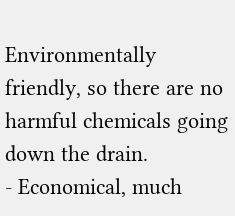Environmentally friendly, so there are no harmful chemicals going down the drain.
- Economical, much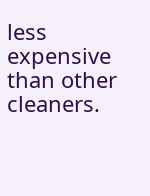less expensive than other cleaners.